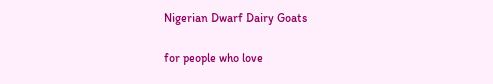Nigerian Dwarf Dairy Goats

for people who love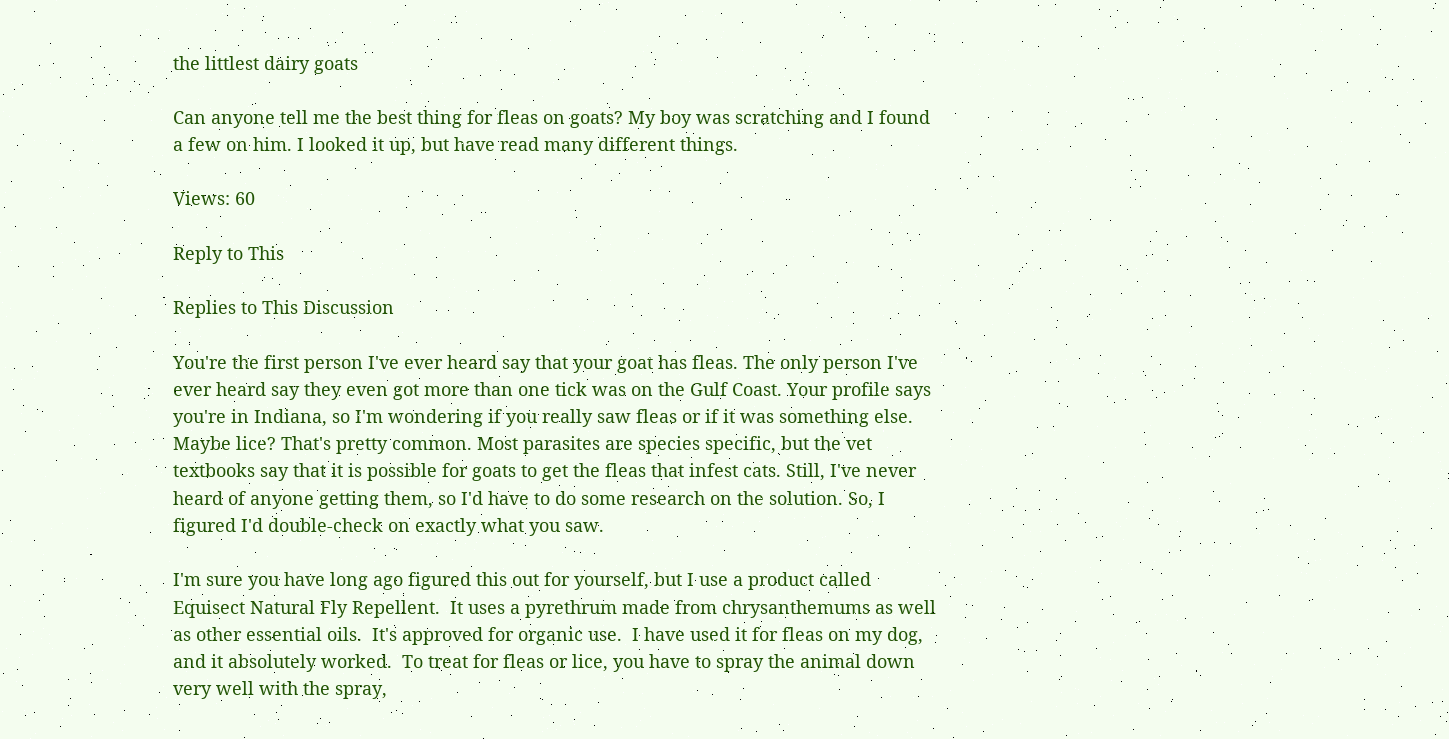the littlest dairy goats

Can anyone tell me the best thing for fleas on goats? My boy was scratching and I found a few on him. I looked it up, but have read many different things.

Views: 60

Reply to This

Replies to This Discussion

You're the first person I've ever heard say that your goat has fleas. The only person I've ever heard say they even got more than one tick was on the Gulf Coast. Your profile says you're in Indiana, so I'm wondering if you really saw fleas or if it was something else. Maybe lice? That's pretty common. Most parasites are species specific, but the vet textbooks say that it is possible for goats to get the fleas that infest cats. Still, I've never heard of anyone getting them, so I'd have to do some research on the solution. So, I figured I'd double-check on exactly what you saw.

I'm sure you have long ago figured this out for yourself, but I use a product called Equisect Natural Fly Repellent.  It uses a pyrethrum made from chrysanthemums as well as other essential oils.  It's approved for organic use.  I have used it for fleas on my dog, and it absolutely worked.  To treat for fleas or lice, you have to spray the animal down very well with the spray,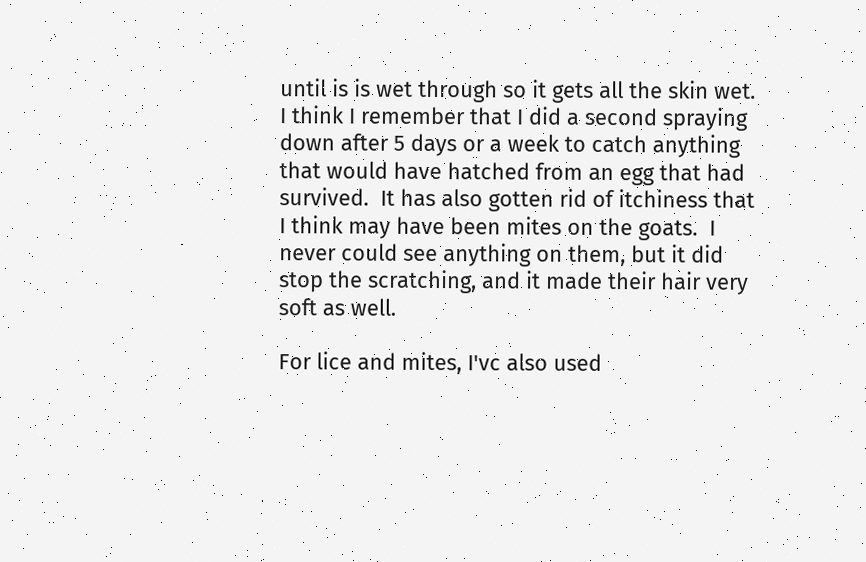until is is wet through so it gets all the skin wet.  I think I remember that I did a second spraying down after 5 days or a week to catch anything that would have hatched from an egg that had survived.  It has also gotten rid of itchiness that I think may have been mites on the goats.  I never could see anything on them, but it did stop the scratching, and it made their hair very soft as well.

For lice and mites, I'vc also used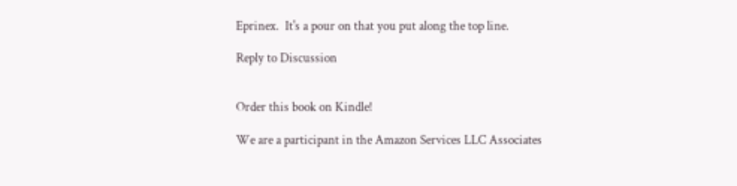Eprinex.  It's a pour on that you put along the top line.

Reply to Discussion


Order this book on Kindle!

We are a participant in the Amazon Services LLC Associates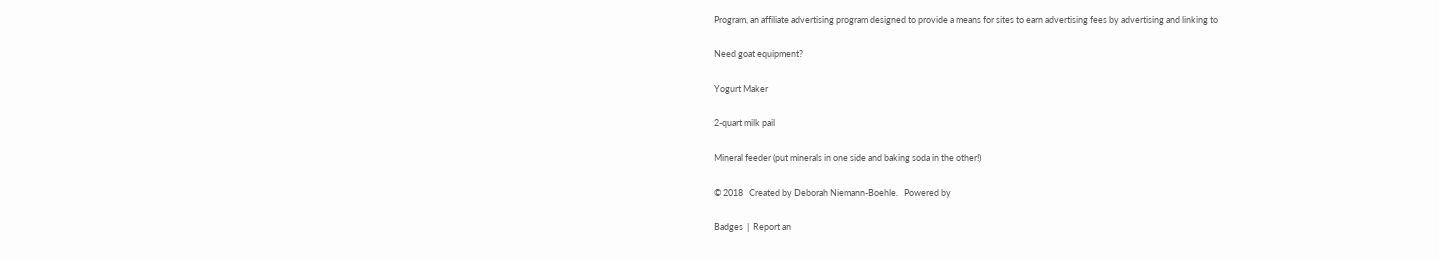Program, an affiliate advertising program designed to provide a means for sites to earn advertising fees by advertising and linking to

Need goat equipment?

Yogurt Maker

2-quart milk pail

Mineral feeder (put minerals in one side and baking soda in the other!)

© 2018   Created by Deborah Niemann-Boehle.   Powered by

Badges  |  Report an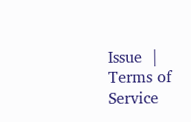Issue  |  Terms of Service